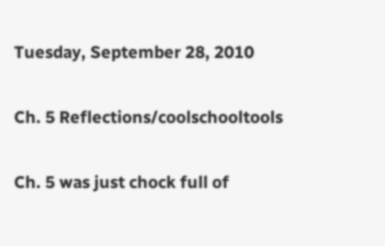Tuesday, September 28, 2010

Ch. 5 Reflections/coolschooltools

Ch. 5 was just chock full of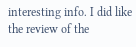interesting info. I did like the review of the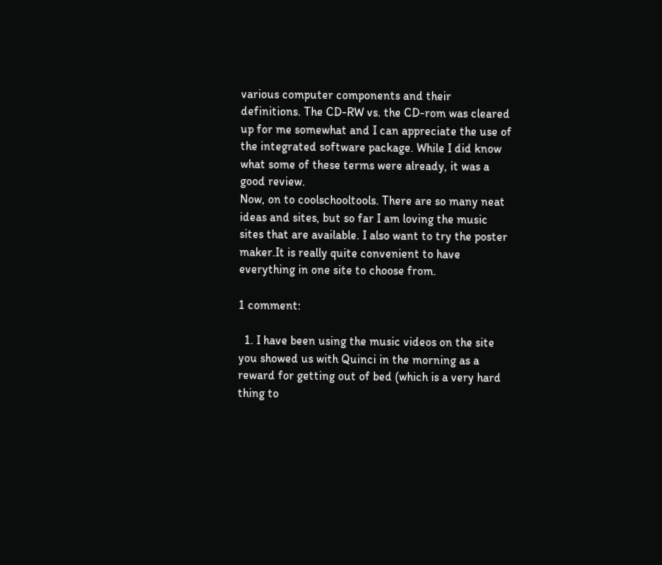various computer components and their definitions. The CD-RW vs. the CD-rom was cleared up for me somewhat and I can appreciate the use of the integrated software package. While I did know what some of these terms were already, it was a good review.
Now, on to coolschooltools. There are so many neat ideas and sites, but so far I am loving the music sites that are available. I also want to try the poster maker.It is really quite convenient to have everything in one site to choose from.

1 comment:

  1. I have been using the music videos on the site you showed us with Quinci in the morning as a reward for getting out of bed (which is a very hard thing to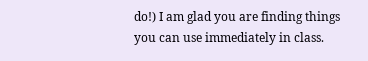do!) I am glad you are finding things you can use immediately in class.